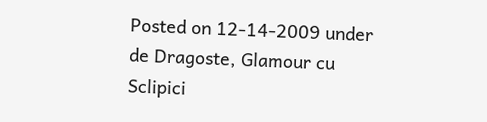Posted on 12-14-2009 under de Dragoste, Glamour cu Sclipici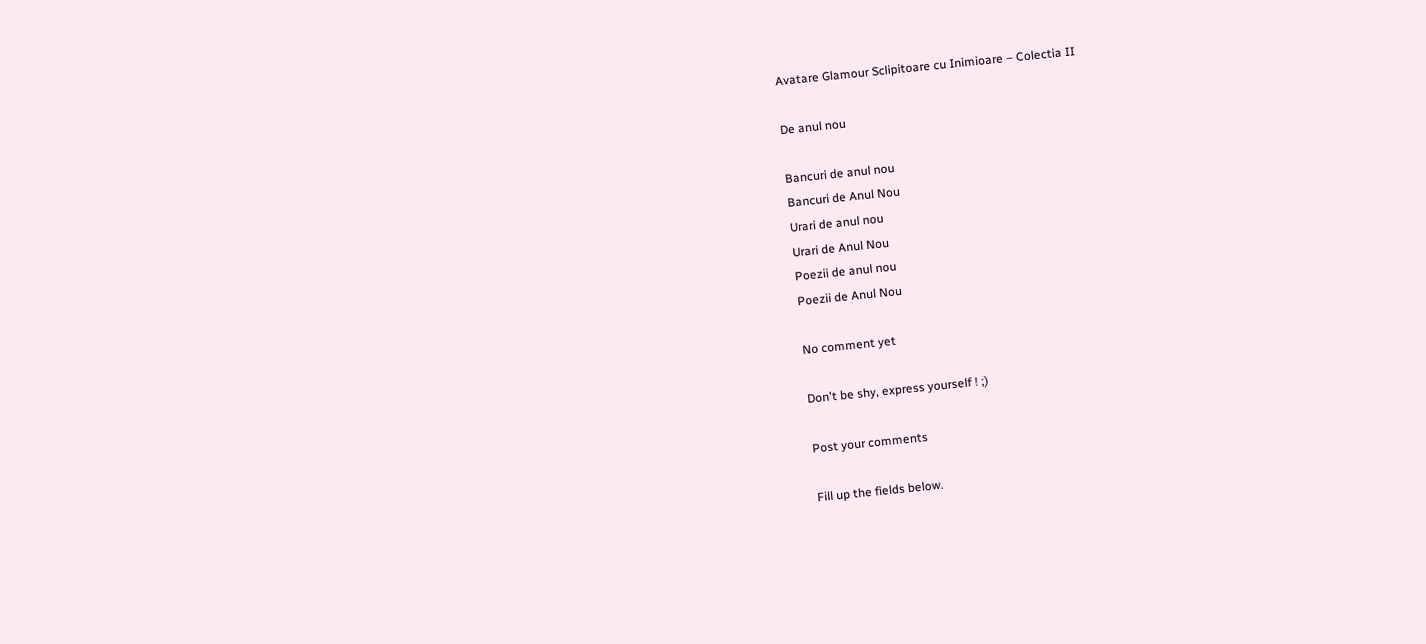Avatare Glamour Sclipitoare cu Inimioare – Colectia II

De anul nou

Bancuri de anul nou
Bancuri de Anul Nou
Urari de anul nou
Urari de Anul Nou
Poezii de anul nou
Poezii de Anul Nou

No comment yet

Don't be shy, express yourself ! ;)

Post your comments

Fill up the fields below.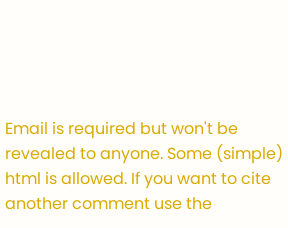Email is required but won't be revealed to anyone. Some (simple) html is allowed. If you want to cite another comment use the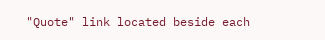"Quote" link located beside each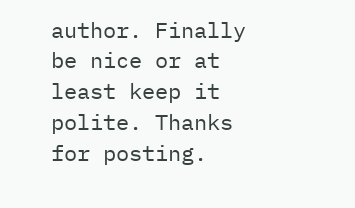author. Finally be nice or at least keep it polite. Thanks for posting.